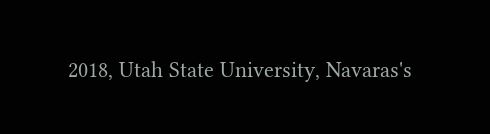2018, Utah State University, Navaras's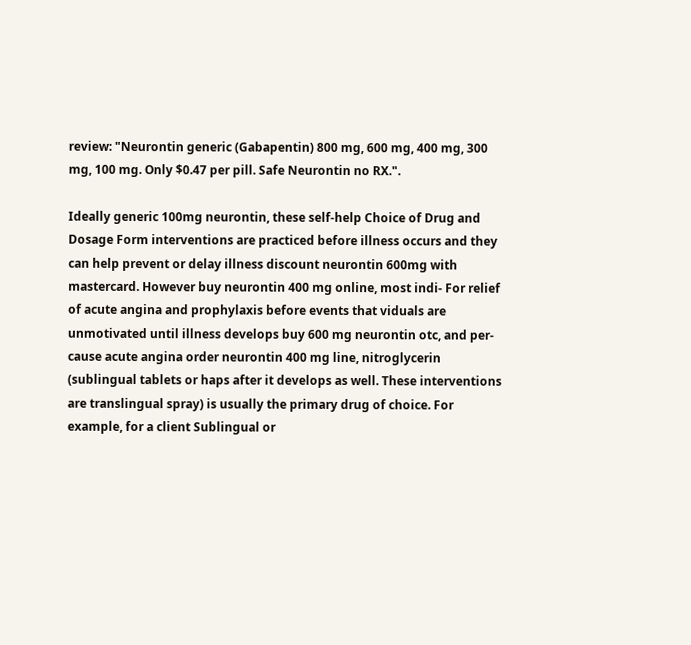review: "Neurontin generic (Gabapentin) 800 mg, 600 mg, 400 mg, 300 mg, 100 mg. Only $0.47 per pill. Safe Neurontin no RX.".

Ideally generic 100mg neurontin, these self-help Choice of Drug and Dosage Form interventions are practiced before illness occurs and they can help prevent or delay illness discount neurontin 600mg with mastercard. However buy neurontin 400 mg online, most indi- For relief of acute angina and prophylaxis before events that viduals are unmotivated until illness develops buy 600 mg neurontin otc, and per- cause acute angina order neurontin 400 mg line, nitroglycerin (sublingual tablets or haps after it develops as well. These interventions are translingual spray) is usually the primary drug of choice. For example, for a client Sublingual or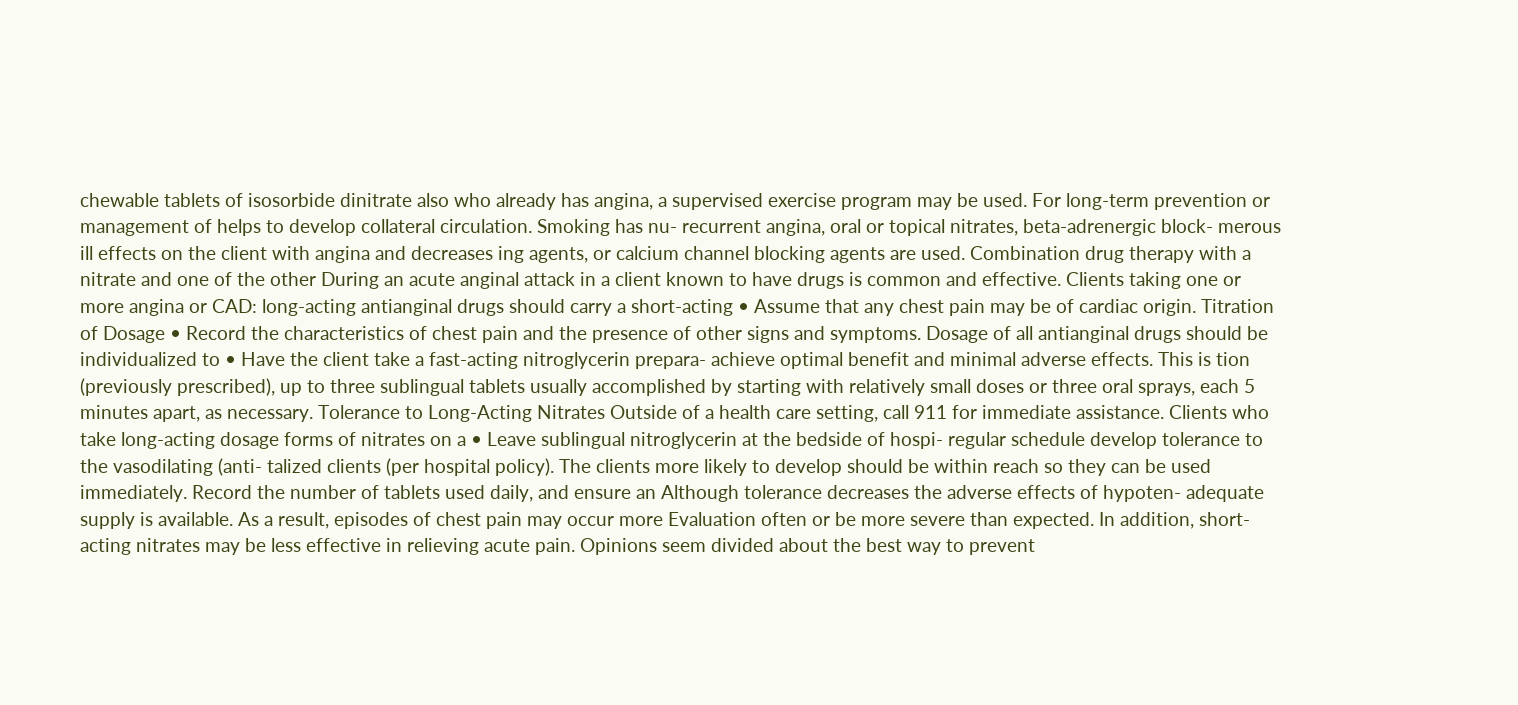chewable tablets of isosorbide dinitrate also who already has angina, a supervised exercise program may be used. For long-term prevention or management of helps to develop collateral circulation. Smoking has nu- recurrent angina, oral or topical nitrates, beta-adrenergic block- merous ill effects on the client with angina and decreases ing agents, or calcium channel blocking agents are used. Combination drug therapy with a nitrate and one of the other During an acute anginal attack in a client known to have drugs is common and effective. Clients taking one or more angina or CAD: long-acting antianginal drugs should carry a short-acting • Assume that any chest pain may be of cardiac origin. Titration of Dosage • Record the characteristics of chest pain and the presence of other signs and symptoms. Dosage of all antianginal drugs should be individualized to • Have the client take a fast-acting nitroglycerin prepara- achieve optimal benefit and minimal adverse effects. This is tion (previously prescribed), up to three sublingual tablets usually accomplished by starting with relatively small doses or three oral sprays, each 5 minutes apart, as necessary. Tolerance to Long-Acting Nitrates Outside of a health care setting, call 911 for immediate assistance. Clients who take long-acting dosage forms of nitrates on a • Leave sublingual nitroglycerin at the bedside of hospi- regular schedule develop tolerance to the vasodilating (anti- talized clients (per hospital policy). The clients more likely to develop should be within reach so they can be used immediately. Record the number of tablets used daily, and ensure an Although tolerance decreases the adverse effects of hypoten- adequate supply is available. As a result, episodes of chest pain may occur more Evaluation often or be more severe than expected. In addition, short- acting nitrates may be less effective in relieving acute pain. Opinions seem divided about the best way to prevent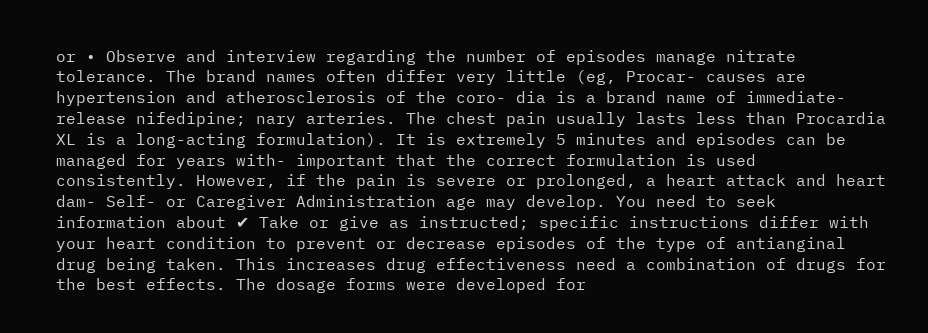or • Observe and interview regarding the number of episodes manage nitrate tolerance. The brand names often differ very little (eg, Procar- causes are hypertension and atherosclerosis of the coro- dia is a brand name of immediate-release nifedipine; nary arteries. The chest pain usually lasts less than Procardia XL is a long-acting formulation). It is extremely 5 minutes and episodes can be managed for years with- important that the correct formulation is used consistently. However, if the pain is severe or prolonged, a heart attack and heart dam- Self- or Caregiver Administration age may develop. You need to seek information about ✔ Take or give as instructed; specific instructions differ with your heart condition to prevent or decrease episodes of the type of antianginal drug being taken. This increases drug effectiveness need a combination of drugs for the best effects. The dosage forms were developed for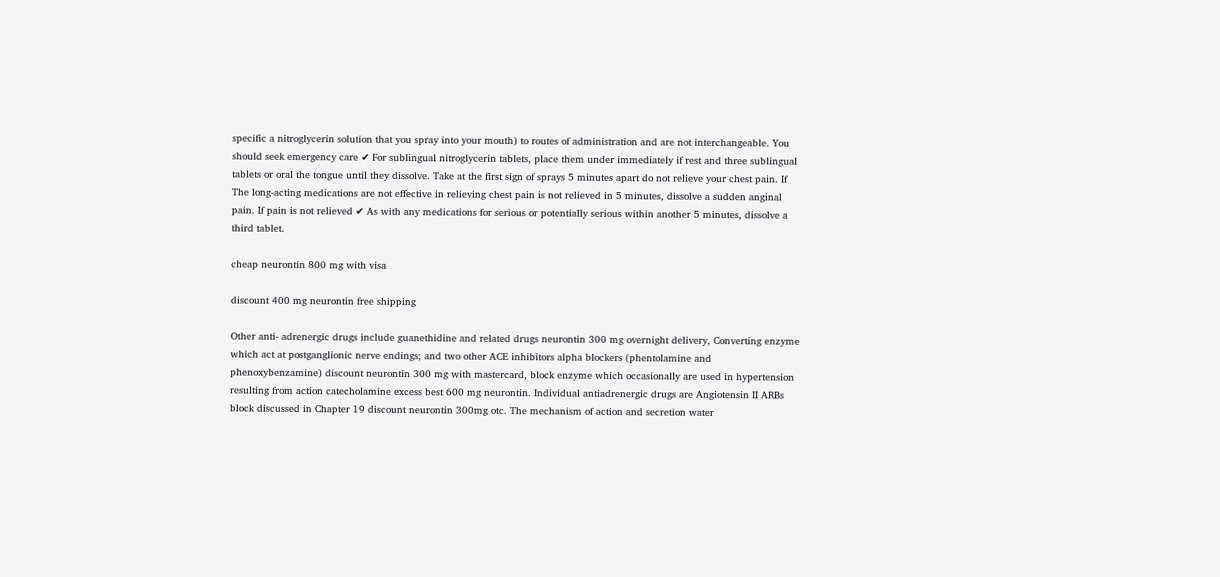specific a nitroglycerin solution that you spray into your mouth) to routes of administration and are not interchangeable. You should seek emergency care ✔ For sublingual nitroglycerin tablets, place them under immediately if rest and three sublingual tablets or oral the tongue until they dissolve. Take at the first sign of sprays 5 minutes apart do not relieve your chest pain. If The long-acting medications are not effective in relieving chest pain is not relieved in 5 minutes, dissolve a sudden anginal pain. If pain is not relieved ✔ As with any medications for serious or potentially serious within another 5 minutes, dissolve a third tablet.

cheap neurontin 800 mg with visa

discount 400 mg neurontin free shipping

Other anti- adrenergic drugs include guanethidine and related drugs neurontin 300 mg overnight delivery, Converting enzyme which act at postganglionic nerve endings; and two other ACE inhibitors alpha blockers (phentolamine and phenoxybenzamine) discount neurontin 300 mg with mastercard, block enzyme which occasionally are used in hypertension resulting from action catecholamine excess best 600 mg neurontin. Individual antiadrenergic drugs are Angiotensin II ARBs block discussed in Chapter 19 discount neurontin 300mg otc. The mechanism of action and secretion water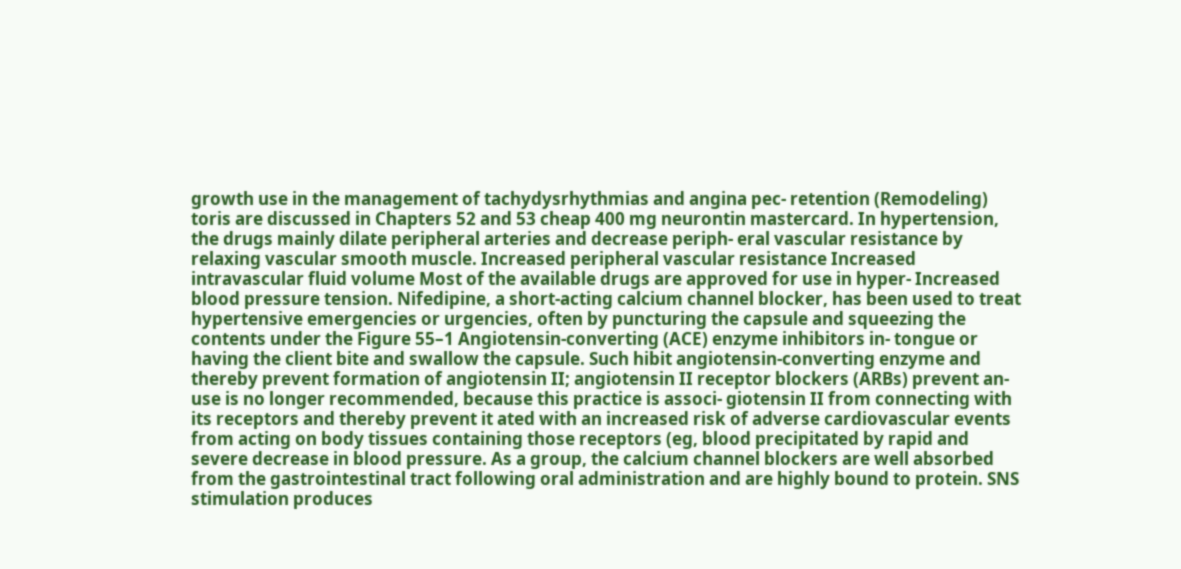growth use in the management of tachydysrhythmias and angina pec- retention (Remodeling) toris are discussed in Chapters 52 and 53 cheap 400 mg neurontin mastercard. In hypertension, the drugs mainly dilate peripheral arteries and decrease periph- eral vascular resistance by relaxing vascular smooth muscle. Increased peripheral vascular resistance Increased intravascular fluid volume Most of the available drugs are approved for use in hyper- Increased blood pressure tension. Nifedipine, a short-acting calcium channel blocker, has been used to treat hypertensive emergencies or urgencies, often by puncturing the capsule and squeezing the contents under the Figure 55–1 Angiotensin-converting (ACE) enzyme inhibitors in- tongue or having the client bite and swallow the capsule. Such hibit angiotensin-converting enzyme and thereby prevent formation of angiotensin II; angiotensin II receptor blockers (ARBs) prevent an- use is no longer recommended, because this practice is associ- giotensin II from connecting with its receptors and thereby prevent it ated with an increased risk of adverse cardiovascular events from acting on body tissues containing those receptors (eg, blood precipitated by rapid and severe decrease in blood pressure. As a group, the calcium channel blockers are well absorbed from the gastrointestinal tract following oral administration and are highly bound to protein. SNS stimulation produces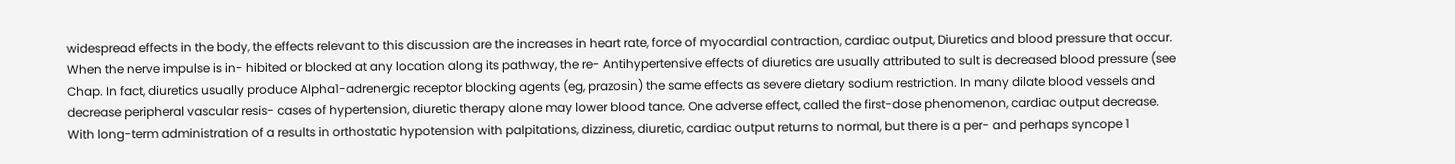widespread effects in the body, the effects relevant to this discussion are the increases in heart rate, force of myocardial contraction, cardiac output, Diuretics and blood pressure that occur. When the nerve impulse is in- hibited or blocked at any location along its pathway, the re- Antihypertensive effects of diuretics are usually attributed to sult is decreased blood pressure (see Chap. In fact, diuretics usually produce Alpha1-adrenergic receptor blocking agents (eg, prazosin) the same effects as severe dietary sodium restriction. In many dilate blood vessels and decrease peripheral vascular resis- cases of hypertension, diuretic therapy alone may lower blood tance. One adverse effect, called the first-dose phenomenon, cardiac output decrease. With long-term administration of a results in orthostatic hypotension with palpitations, dizziness, diuretic, cardiac output returns to normal, but there is a per- and perhaps syncope 1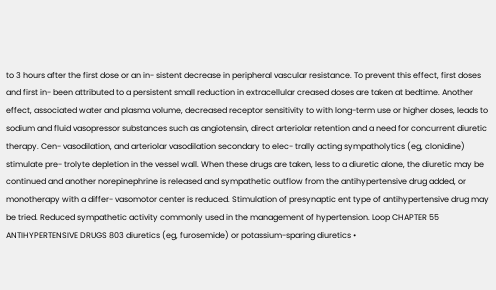to 3 hours after the first dose or an in- sistent decrease in peripheral vascular resistance. To prevent this effect, first doses and first in- been attributed to a persistent small reduction in extracellular creased doses are taken at bedtime. Another effect, associated water and plasma volume, decreased receptor sensitivity to with long-term use or higher doses, leads to sodium and fluid vasopressor substances such as angiotensin, direct arteriolar retention and a need for concurrent diuretic therapy. Cen- vasodilation, and arteriolar vasodilation secondary to elec- trally acting sympatholytics (eg, clonidine) stimulate pre- trolyte depletion in the vessel wall. When these drugs are taken, less to a diuretic alone, the diuretic may be continued and another norepinephrine is released and sympathetic outflow from the antihypertensive drug added, or monotherapy with a differ- vasomotor center is reduced. Stimulation of presynaptic ent type of antihypertensive drug may be tried. Reduced sympathetic activity commonly used in the management of hypertension. Loop CHAPTER 55 ANTIHYPERTENSIVE DRUGS 803 diuretics (eg, furosemide) or potassium-sparing diuretics •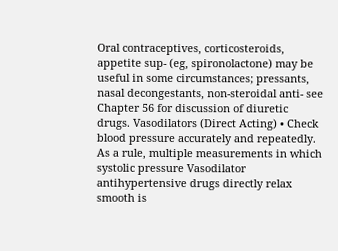Oral contraceptives, corticosteroids, appetite sup- (eg, spironolactone) may be useful in some circumstances; pressants, nasal decongestants, non-steroidal anti- see Chapter 56 for discussion of diuretic drugs. Vasodilators (Direct Acting) • Check blood pressure accurately and repeatedly. As a rule, multiple measurements in which systolic pressure Vasodilator antihypertensive drugs directly relax smooth is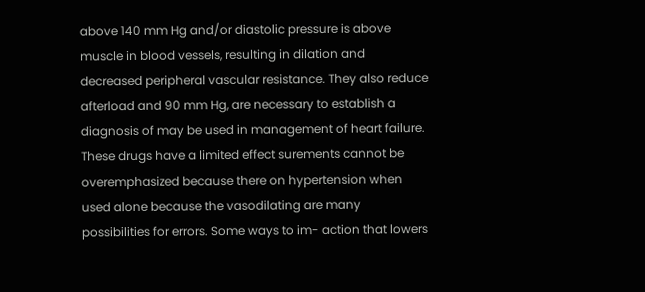above 140 mm Hg and/or diastolic pressure is above muscle in blood vessels, resulting in dilation and decreased peripheral vascular resistance. They also reduce afterload and 90 mm Hg, are necessary to establish a diagnosis of may be used in management of heart failure. These drugs have a limited effect surements cannot be overemphasized because there on hypertension when used alone because the vasodilating are many possibilities for errors. Some ways to im- action that lowers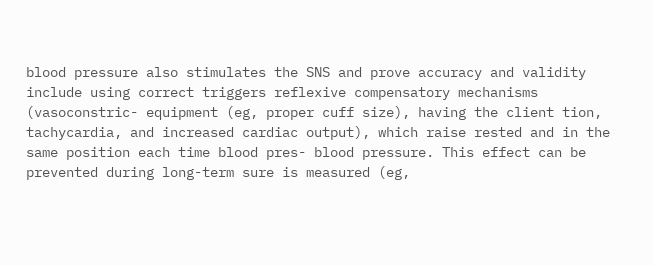blood pressure also stimulates the SNS and prove accuracy and validity include using correct triggers reflexive compensatory mechanisms (vasoconstric- equipment (eg, proper cuff size), having the client tion, tachycardia, and increased cardiac output), which raise rested and in the same position each time blood pres- blood pressure. This effect can be prevented during long-term sure is measured (eg,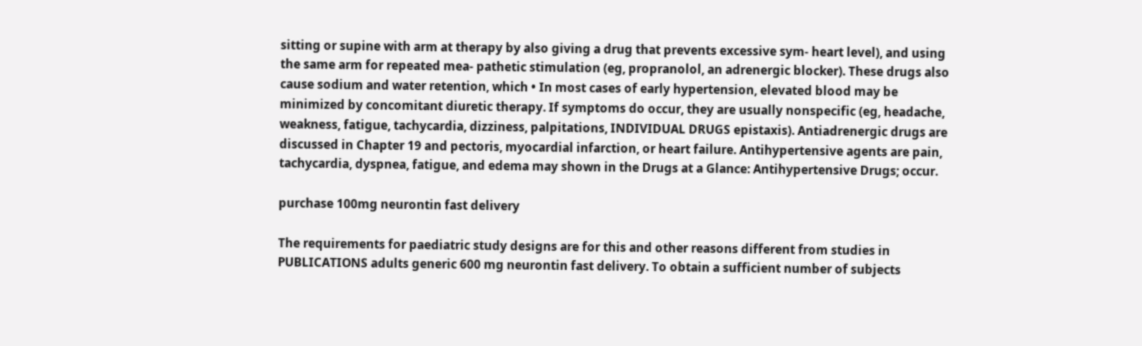sitting or supine with arm at therapy by also giving a drug that prevents excessive sym- heart level), and using the same arm for repeated mea- pathetic stimulation (eg, propranolol, an adrenergic blocker). These drugs also cause sodium and water retention, which • In most cases of early hypertension, elevated blood may be minimized by concomitant diuretic therapy. If symptoms do occur, they are usually nonspecific (eg, headache, weakness, fatigue, tachycardia, dizziness, palpitations, INDIVIDUAL DRUGS epistaxis). Antiadrenergic drugs are discussed in Chapter 19 and pectoris, myocardial infarction, or heart failure. Antihypertensive agents are pain, tachycardia, dyspnea, fatigue, and edema may shown in the Drugs at a Glance: Antihypertensive Drugs; occur.

purchase 100mg neurontin fast delivery

The requirements for paediatric study designs are for this and other reasons different from studies in PUBLICATIONS adults generic 600 mg neurontin fast delivery. To obtain a sufficient number of subjects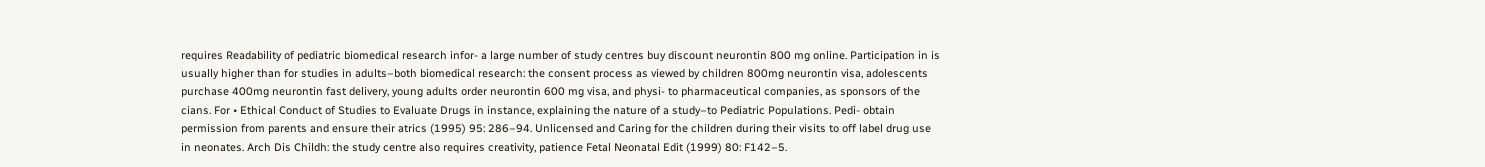requires Readability of pediatric biomedical research infor- a large number of study centres buy discount neurontin 800 mg online. Participation in is usually higher than for studies in adults–both biomedical research: the consent process as viewed by children 800mg neurontin visa, adolescents purchase 400mg neurontin fast delivery, young adults order neurontin 600 mg visa, and physi- to pharmaceutical companies, as sponsors of the cians. For • Ethical Conduct of Studies to Evaluate Drugs in instance, explaining the nature of a study–to Pediatric Populations. Pedi- obtain permission from parents and ensure their atrics (1995) 95: 286–94. Unlicensed and Caring for the children during their visits to off label drug use in neonates. Arch Dis Childh: the study centre also requires creativity, patience Fetal Neonatal Edit (1999) 80: F142–5.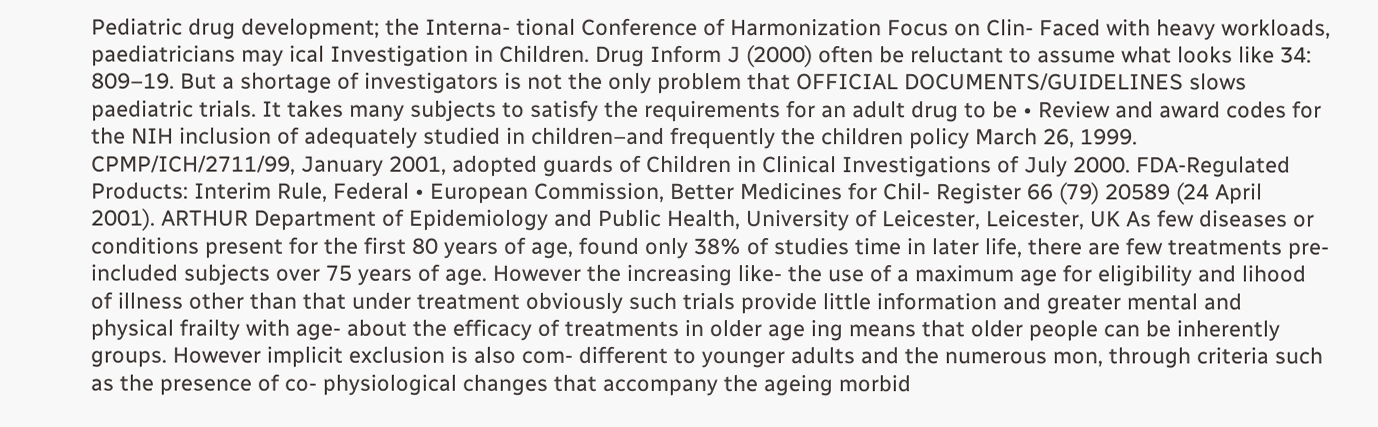Pediatric drug development; the Interna- tional Conference of Harmonization Focus on Clin- Faced with heavy workloads, paediatricians may ical Investigation in Children. Drug Inform J (2000) often be reluctant to assume what looks like 34: 809–19. But a shortage of investigators is not the only problem that OFFICIAL DOCUMENTS/GUIDELINES slows paediatric trials. It takes many subjects to satisfy the requirements for an adult drug to be • Review and award codes for the NIH inclusion of adequately studied in children–and frequently the children policy March 26, 1999. CPMP/ICH/2711/99, January 2001, adopted guards of Children in Clinical Investigations of July 2000. FDA-Regulated Products: Interim Rule, Federal • European Commission, Better Medicines for Chil- Register 66 (79) 20589 (24 April 2001). ARTHUR Department of Epidemiology and Public Health, University of Leicester, Leicester, UK As few diseases or conditions present for the first 80 years of age, found only 38% of studies time in later life, there are few treatments pre- included subjects over 75 years of age. However the increasing like- the use of a maximum age for eligibility and lihood of illness other than that under treatment obviously such trials provide little information and greater mental and physical frailty with age- about the efficacy of treatments in older age ing means that older people can be inherently groups. However implicit exclusion is also com- different to younger adults and the numerous mon, through criteria such as the presence of co- physiological changes that accompany the ageing morbid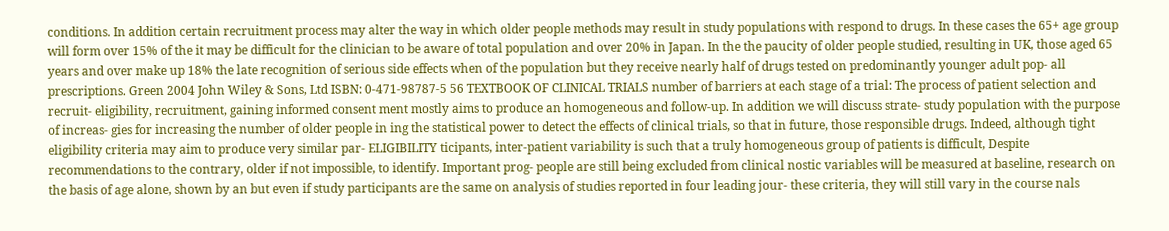conditions. In addition certain recruitment process may alter the way in which older people methods may result in study populations with respond to drugs. In these cases the 65+ age group will form over 15% of the it may be difficult for the clinician to be aware of total population and over 20% in Japan. In the the paucity of older people studied, resulting in UK, those aged 65 years and over make up 18% the late recognition of serious side effects when of the population but they receive nearly half of drugs tested on predominantly younger adult pop- all prescriptions. Green 2004 John Wiley & Sons, Ltd ISBN: 0-471-98787-5 56 TEXTBOOK OF CLINICAL TRIALS number of barriers at each stage of a trial: The process of patient selection and recruit- eligibility, recruitment, gaining informed consent ment mostly aims to produce an homogeneous and follow-up. In addition we will discuss strate- study population with the purpose of increas- gies for increasing the number of older people in ing the statistical power to detect the effects of clinical trials, so that in future, those responsible drugs. Indeed, although tight eligibility criteria may aim to produce very similar par- ELIGIBILITY ticipants, inter-patient variability is such that a truly homogeneous group of patients is difficult, Despite recommendations to the contrary, older if not impossible, to identify. Important prog- people are still being excluded from clinical nostic variables will be measured at baseline, research on the basis of age alone, shown by an but even if study participants are the same on analysis of studies reported in four leading jour- these criteria, they will still vary in the course nals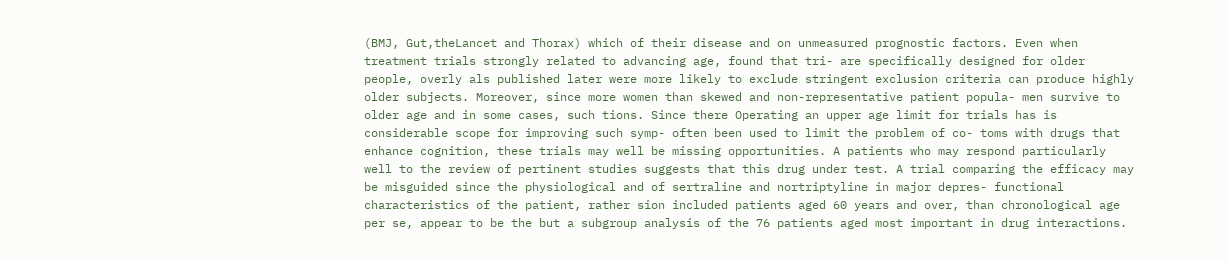(BMJ, Gut,theLancet and Thorax) which of their disease and on unmeasured prognostic factors. Even when treatment trials strongly related to advancing age, found that tri- are specifically designed for older people, overly als published later were more likely to exclude stringent exclusion criteria can produce highly older subjects. Moreover, since more women than skewed and non-representative patient popula- men survive to older age and in some cases, such tions. Since there Operating an upper age limit for trials has is considerable scope for improving such symp- often been used to limit the problem of co- toms with drugs that enhance cognition, these trials may well be missing opportunities. A patients who may respond particularly well to the review of pertinent studies suggests that this drug under test. A trial comparing the efficacy may be misguided since the physiological and of sertraline and nortriptyline in major depres- functional characteristics of the patient, rather sion included patients aged 60 years and over, than chronological age per se, appear to be the but a subgroup analysis of the 76 patients aged most important in drug interactions.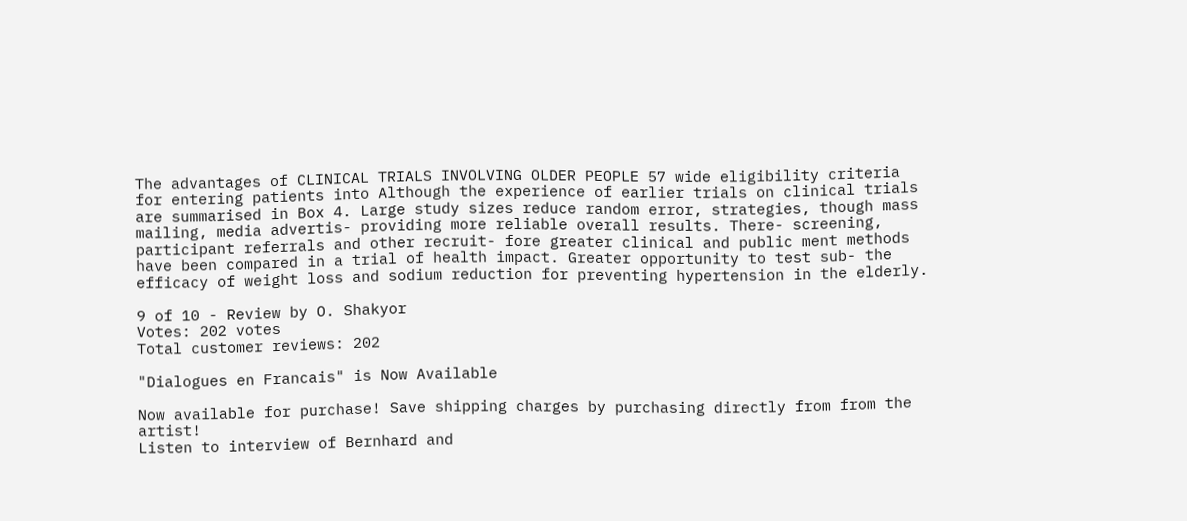The advantages of CLINICAL TRIALS INVOLVING OLDER PEOPLE 57 wide eligibility criteria for entering patients into Although the experience of earlier trials on clinical trials are summarised in Box 4. Large study sizes reduce random error, strategies, though mass mailing, media advertis- providing more reliable overall results. There- screening, participant referrals and other recruit- fore greater clinical and public ment methods have been compared in a trial of health impact. Greater opportunity to test sub- the efficacy of weight loss and sodium reduction for preventing hypertension in the elderly.

9 of 10 - Review by O. Shakyor
Votes: 202 votes
Total customer reviews: 202

"Dialogues en Francais" is Now Available

Now available for purchase! Save shipping charges by purchasing directly from from the artist!
Listen to interview of Bernhard and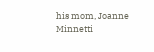his mom, Joanne Minnetti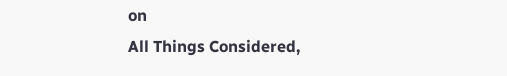on
All Things Considered,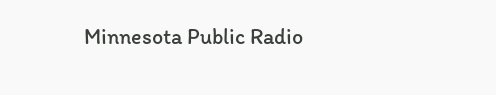Minnesota Public Radio